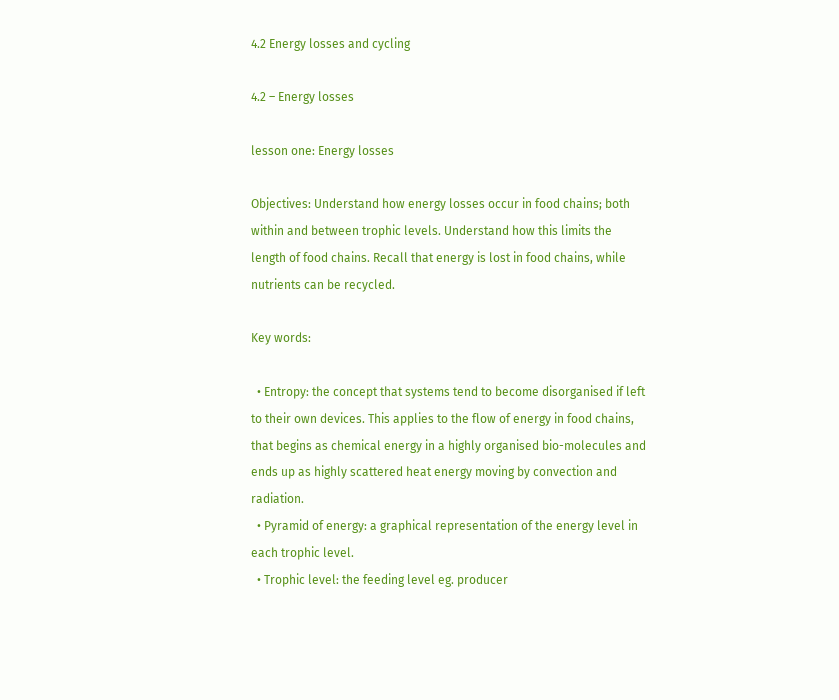4.2 Energy losses and cycling

4.2 – Energy losses

lesson one: Energy losses

Objectives: Understand how energy losses occur in food chains; both within and between trophic levels. Understand how this limits the length of food chains. Recall that energy is lost in food chains, while nutrients can be recycled.

Key words:

  • Entropy: the concept that systems tend to become disorganised if left to their own devices. This applies to the flow of energy in food chains, that begins as chemical energy in a highly organised bio-molecules and ends up as highly scattered heat energy moving by convection and radiation.
  • Pyramid of energy: a graphical representation of the energy level in each trophic level.
  • Trophic level: the feeding level eg. producer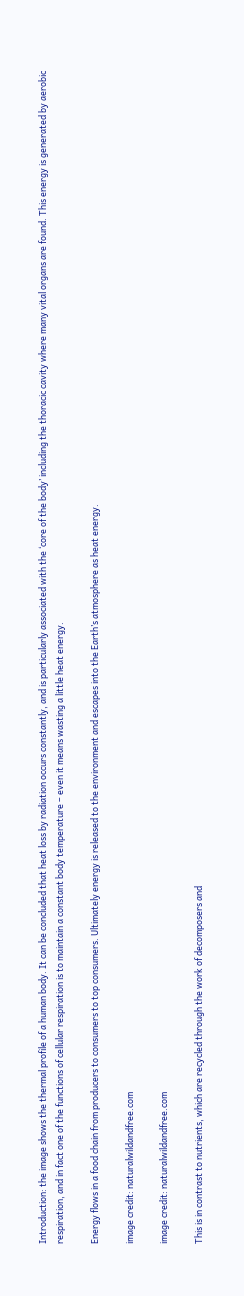Introduction: the image shows the thermal profile of a human body. It can be concluded that heat loss by radiation occurs constantly, and is particularly associated with the ‘core of the body’ including the thoracic cavity where many vital organs are found. This energy is generated by aerobic respiration, and in fact one of the functions of cellular respiration is to maintain a constant body temperature – even it means wasting a little heat energy.

Energy flows in a food chain from producers to consumers to top consumers. Ultimately energy is released to the environment and escapes into the Earth’s atmosphere as heat energy.

image credit: naturalwildandfree.com

image credit: naturalwildandfree.com

This is in contrast to nutrients, which are recycled through the work of decomposers and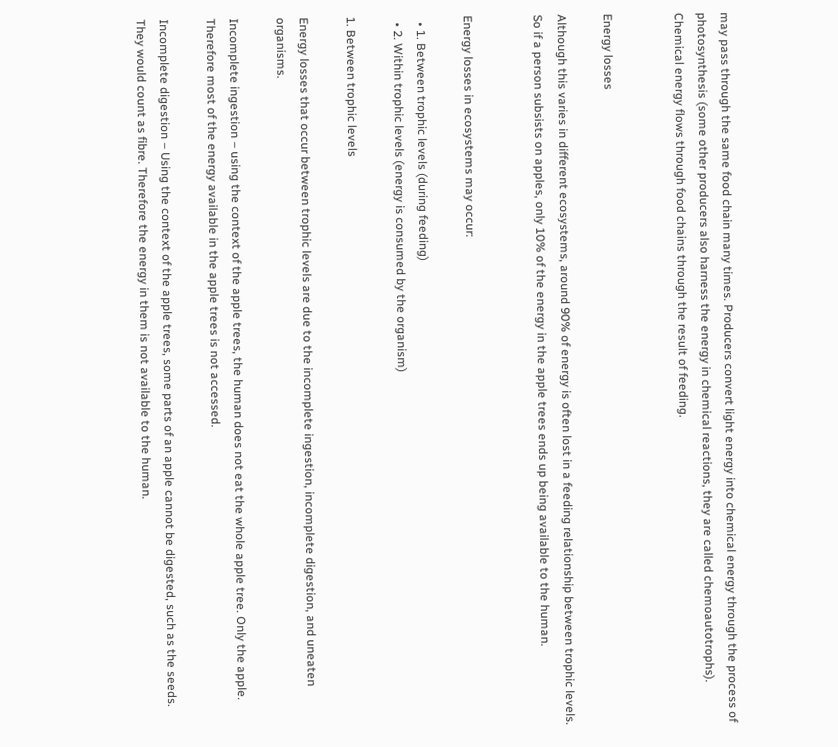may pass through the same food chain many times. Producers convert light energy into chemical energy through the process of photosynthesis (some other producers also harness the energy in chemical reactions, they are called chemoautotrophs). Chemical energy flows through food chains through the result of feeding.


Energy losses

Although this varies in different ecosystems, around 90% of energy is often lost in a feeding relationship between trophic levels. So if a person subsists on apples, only 10% of the energy in the apple trees ends up being available to the human.


Energy losses in ecosystems may occur:

  • 1. Between trophic levels (during feeding)
  • 2. Within trophic levels (energy is consumed by the organism)

1. Between trophic levels

Energy losses that occur between trophic levels are due to the incomplete ingestion, incomplete digestion, and uneaten organisms.

Incomplete ingestion – using the context of the apple trees, the human does not eat the whole apple tree. Only the apple. Therefore most of the energy available in the apple trees is not accessed.

Incomplete digestion – Using the context of the apple trees, some parts of an apple cannot be digested, such as the seeds. They would count as fibre. Therefore the energy in them is not available to the human.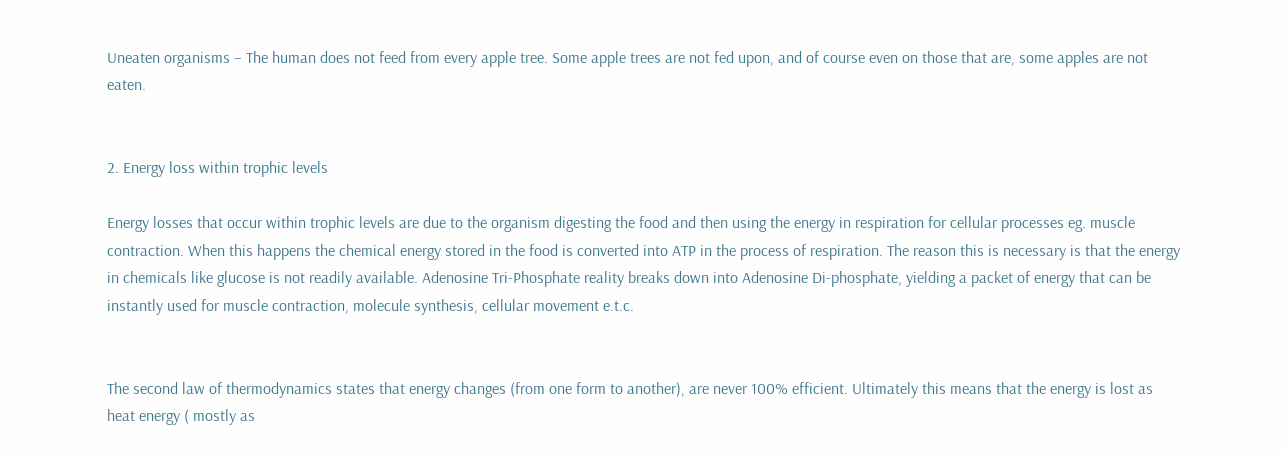Uneaten organisms – The human does not feed from every apple tree. Some apple trees are not fed upon, and of course even on those that are, some apples are not eaten.


2. Energy loss within trophic levels

Energy losses that occur within trophic levels are due to the organism digesting the food and then using the energy in respiration for cellular processes eg. muscle contraction. When this happens the chemical energy stored in the food is converted into ATP in the process of respiration. The reason this is necessary is that the energy in chemicals like glucose is not readily available. Adenosine Tri-Phosphate reality breaks down into Adenosine Di-phosphate, yielding a packet of energy that can be instantly used for muscle contraction, molecule synthesis, cellular movement e.t.c.


The second law of thermodynamics states that energy changes (from one form to another), are never 100% efficient. Ultimately this means that the energy is lost as heat energy ( mostly as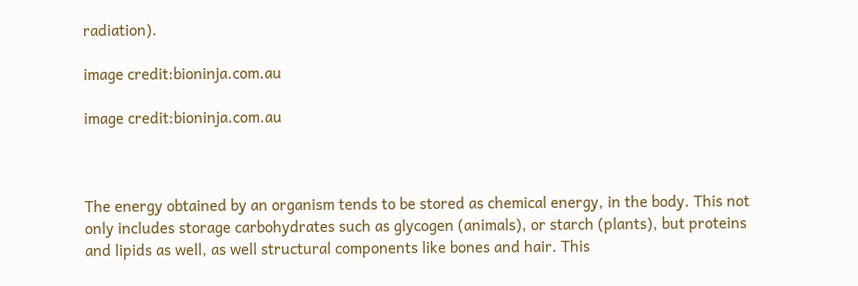radiation).

image credit:bioninja.com.au

image credit:bioninja.com.au



The energy obtained by an organism tends to be stored as chemical energy, in the body. This not only includes storage carbohydrates such as glycogen (animals), or starch (plants), but proteins and lipids as well, as well structural components like bones and hair. This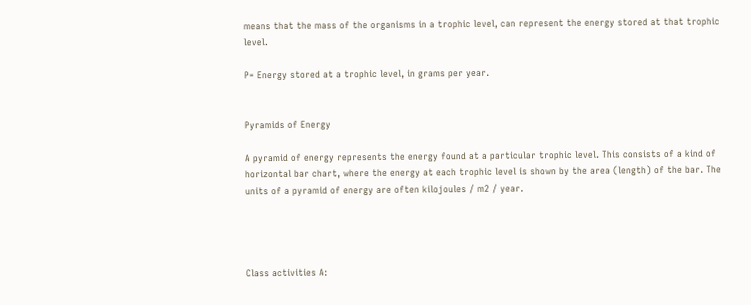means that the mass of the organisms in a trophic level, can represent the energy stored at that trophic level.

P= Energy stored at a trophic level, in grams per year.


Pyramids of Energy

A pyramid of energy represents the energy found at a particular trophic level. This consists of a kind of horizontal bar chart, where the energy at each trophic level is shown by the area (length) of the bar. The units of a pyramid of energy are often kilojoules / m2 / year.




Class activities A: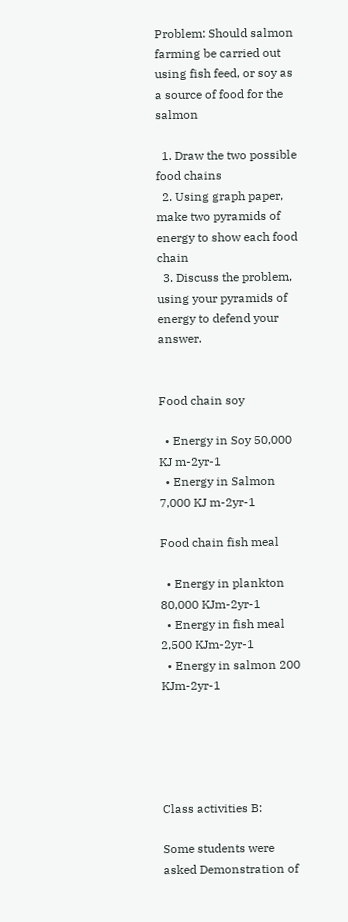Problem: Should salmon farming be carried out using fish feed, or soy as a source of food for the salmon

  1. Draw the two possible food chains
  2. Using graph paper, make two pyramids of energy to show each food chain
  3. Discuss the problem, using your pyramids of energy to defend your answer.


Food chain soy

  • Energy in Soy 50,000 KJ m-2yr-1
  • Energy in Salmon 7,000 KJ m-2yr-1

Food chain fish meal

  • Energy in plankton 80,000 KJm-2yr-1
  • Energy in fish meal 2,500 KJm-2yr-1
  • Energy in salmon 200 KJm-2yr-1





Class activities B:

Some students were asked Demonstration of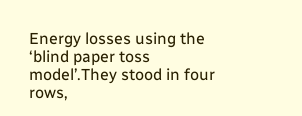Energy losses using the ‘blind paper toss model’.They stood in four rows,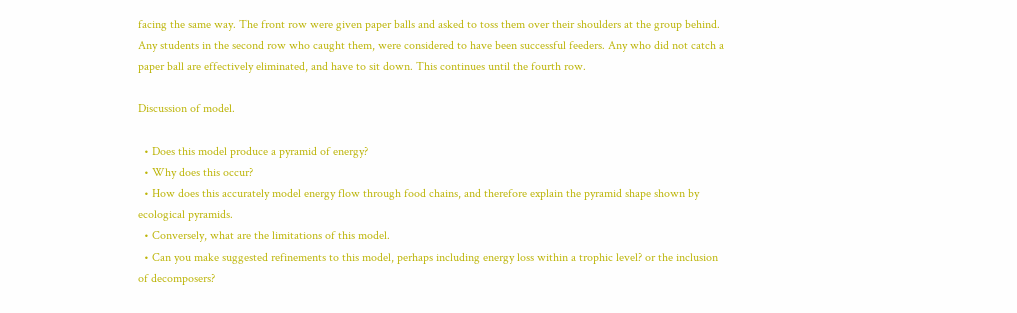facing the same way. The front row were given paper balls and asked to toss them over their shoulders at the group behind. Any students in the second row who caught them, were considered to have been successful feeders. Any who did not catch a paper ball are effectively eliminated, and have to sit down. This continues until the fourth row.

Discussion of model.

  • Does this model produce a pyramid of energy?
  • Why does this occur?
  • How does this accurately model energy flow through food chains, and therefore explain the pyramid shape shown by ecological pyramids.
  • Conversely, what are the limitations of this model.
  • Can you make suggested refinements to this model, perhaps including energy loss within a trophic level? or the inclusion of decomposers?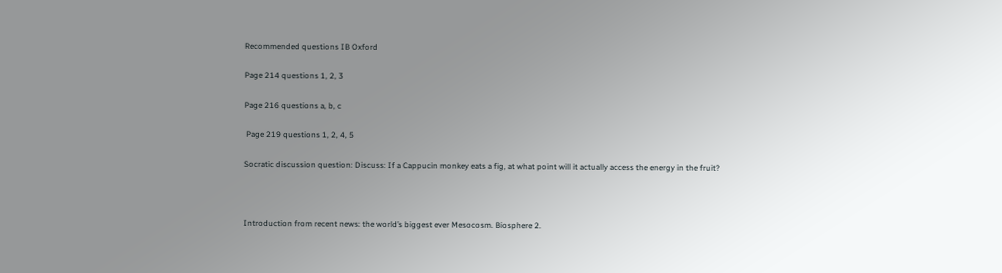Recommended questions IB Oxford

Page 214 questions 1, 2, 3

Page 216 questions a, b, c

 Page 219 questions 1, 2, 4, 5

Socratic discussion question: Discuss: If a Cappucin monkey eats a fig, at what point will it actually access the energy in the fruit?



Introduction from recent news: the world’s biggest ever Mesocosm. Biosphere 2.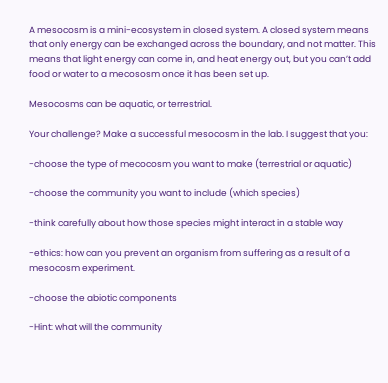A mesocosm is a mini-ecosystem in closed system. A closed system means that only energy can be exchanged across the boundary, and not matter. This means that light energy can come in, and heat energy out, but you can’t add food or water to a mecososm once it has been set up.

Mesocosms can be aquatic, or terrestrial.

Your challenge? Make a successful mesocosm in the lab. I suggest that you:

-choose the type of mecocosm you want to make (terrestrial or aquatic)

-choose the community you want to include (which species)

-think carefully about how those species might interact in a stable way

-ethics: how can you prevent an organism from suffering as a result of a mesocosm experiment.

-choose the abiotic components

-Hint: what will the community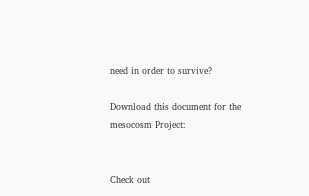need in order to survive?

Download this document for the mesocosm Project:


Check out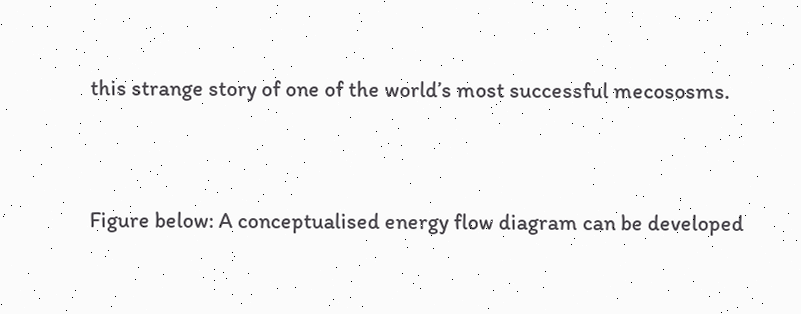this strange story of one of the world’s most successful mecososms.


Figure below: A conceptualised energy flow diagram can be developed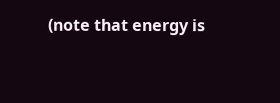(note that energy is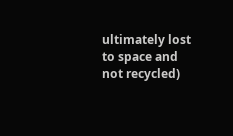ultimately lost to space and not recycled)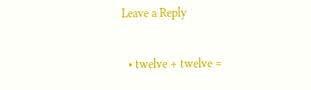Leave a Reply

  • twelve + twelve =